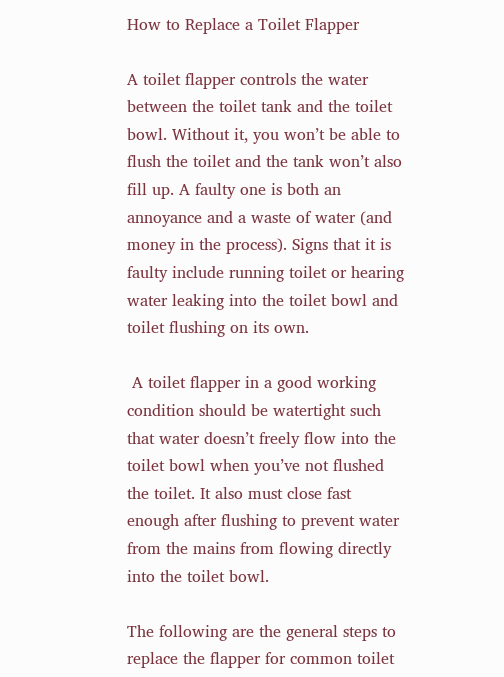How to Replace a Toilet Flapper

A toilet flapper controls the water between the toilet tank and the toilet bowl. Without it, you won’t be able to flush the toilet and the tank won’t also fill up. A faulty one is both an annoyance and a waste of water (and money in the process). Signs that it is faulty include running toilet or hearing water leaking into the toilet bowl and toilet flushing on its own.

 A toilet flapper in a good working condition should be watertight such that water doesn’t freely flow into the toilet bowl when you’ve not flushed the toilet. It also must close fast enough after flushing to prevent water from the mains from flowing directly into the toilet bowl.

The following are the general steps to replace the flapper for common toilet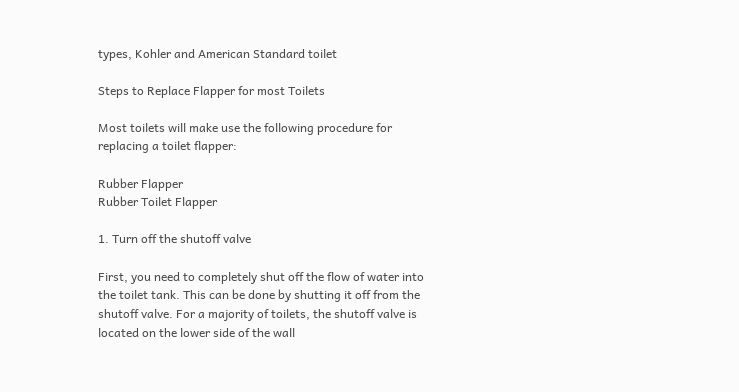types, Kohler and American Standard toilet

Steps to Replace Flapper for most Toilets

Most toilets will make use the following procedure for replacing a toilet flapper:

Rubber Flapper
Rubber Toilet Flapper

1. Turn off the shutoff valve

First, you need to completely shut off the flow of water into the toilet tank. This can be done by shutting it off from the shutoff valve. For a majority of toilets, the shutoff valve is located on the lower side of the wall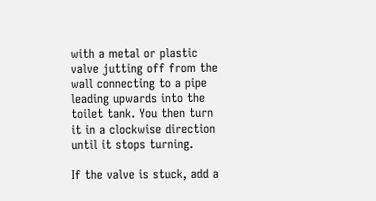with a metal or plastic valve jutting off from the wall connecting to a pipe leading upwards into the toilet tank. You then turn it in a clockwise direction until it stops turning.

If the valve is stuck, add a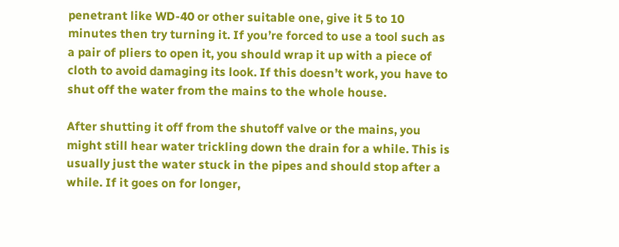penetrant like WD-40 or other suitable one, give it 5 to 10 minutes then try turning it. If you’re forced to use a tool such as a pair of pliers to open it, you should wrap it up with a piece of cloth to avoid damaging its look. If this doesn’t work, you have to shut off the water from the mains to the whole house.

After shutting it off from the shutoff valve or the mains, you might still hear water trickling down the drain for a while. This is usually just the water stuck in the pipes and should stop after a while. If it goes on for longer,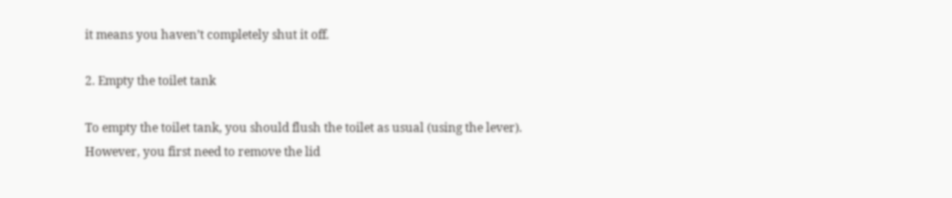it means you haven’t completely shut it off.

2. Empty the toilet tank

To empty the toilet tank, you should flush the toilet as usual (using the lever). However, you first need to remove the lid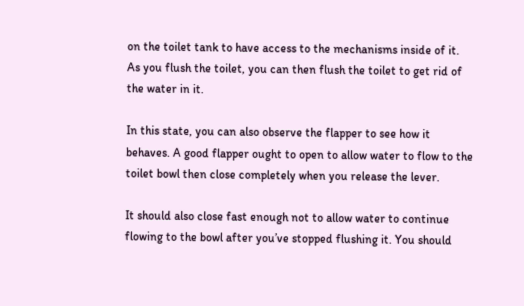on the toilet tank to have access to the mechanisms inside of it. As you flush the toilet, you can then flush the toilet to get rid of the water in it.

In this state, you can also observe the flapper to see how it behaves. A good flapper ought to open to allow water to flow to the toilet bowl then close completely when you release the lever.

It should also close fast enough not to allow water to continue flowing to the bowl after you’ve stopped flushing it. You should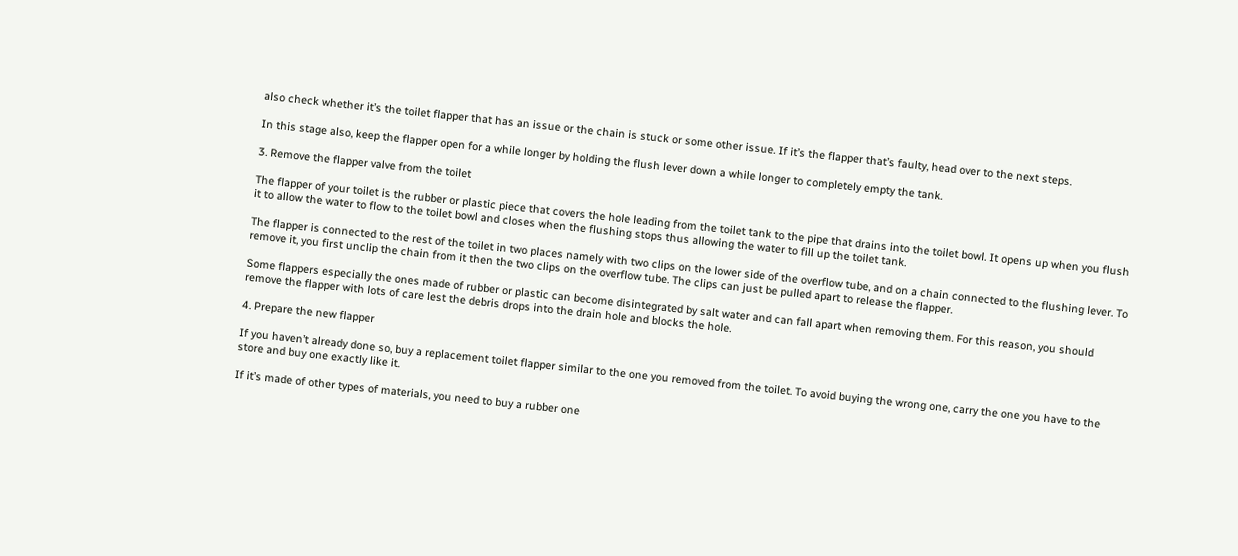also check whether it’s the toilet flapper that has an issue or the chain is stuck or some other issue. If it’s the flapper that’s faulty, head over to the next steps.

In this stage also, keep the flapper open for a while longer by holding the flush lever down a while longer to completely empty the tank.

3. Remove the flapper valve from the toilet

The flapper of your toilet is the rubber or plastic piece that covers the hole leading from the toilet tank to the pipe that drains into the toilet bowl. It opens up when you flush it to allow the water to flow to the toilet bowl and closes when the flushing stops thus allowing the water to fill up the toilet tank.

The flapper is connected to the rest of the toilet in two places namely with two clips on the lower side of the overflow tube, and on a chain connected to the flushing lever. To remove it, you first unclip the chain from it then the two clips on the overflow tube. The clips can just be pulled apart to release the flapper.

Some flappers especially the ones made of rubber or plastic can become disintegrated by salt water and can fall apart when removing them. For this reason, you should remove the flapper with lots of care lest the debris drops into the drain hole and blocks the hole.

4. Prepare the new flapper

If you haven’t already done so, buy a replacement toilet flapper similar to the one you removed from the toilet. To avoid buying the wrong one, carry the one you have to the store and buy one exactly like it.

If it’s made of other types of materials, you need to buy a rubber one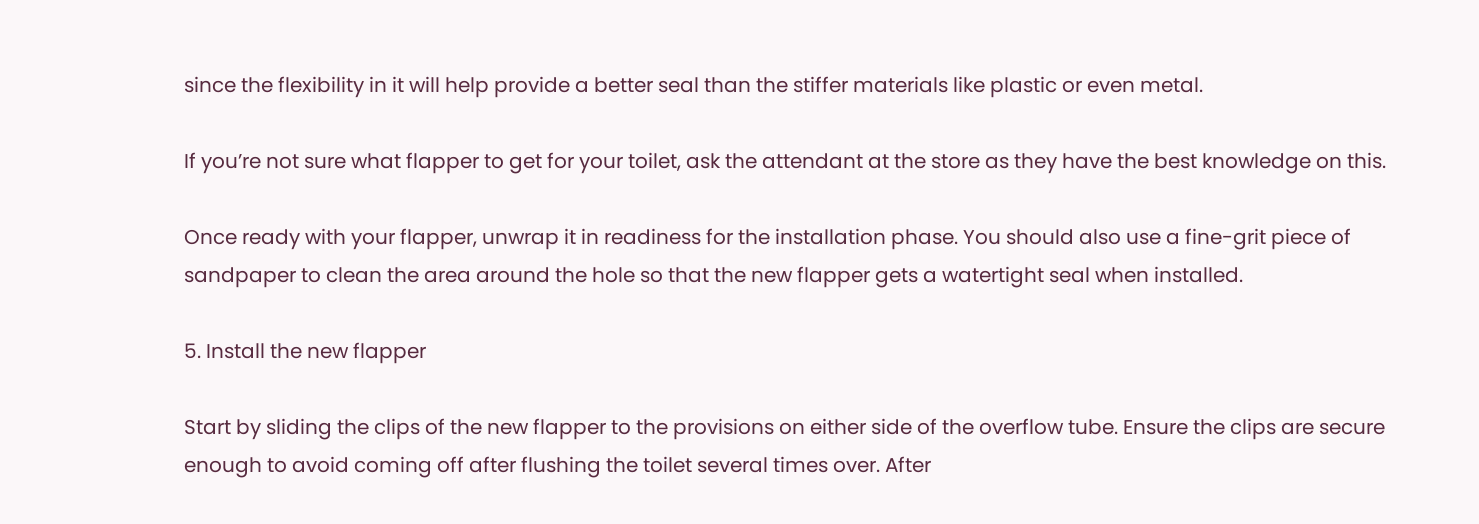since the flexibility in it will help provide a better seal than the stiffer materials like plastic or even metal.

If you’re not sure what flapper to get for your toilet, ask the attendant at the store as they have the best knowledge on this.

Once ready with your flapper, unwrap it in readiness for the installation phase. You should also use a fine-grit piece of sandpaper to clean the area around the hole so that the new flapper gets a watertight seal when installed.

5. Install the new flapper

Start by sliding the clips of the new flapper to the provisions on either side of the overflow tube. Ensure the clips are secure enough to avoid coming off after flushing the toilet several times over. After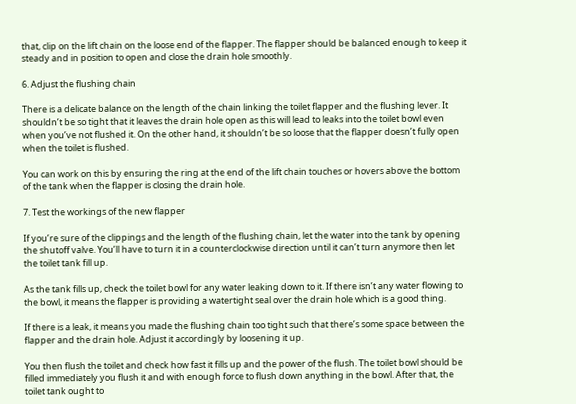that, clip on the lift chain on the loose end of the flapper. The flapper should be balanced enough to keep it steady and in position to open and close the drain hole smoothly.

6. Adjust the flushing chain

There is a delicate balance on the length of the chain linking the toilet flapper and the flushing lever. It shouldn’t be so tight that it leaves the drain hole open as this will lead to leaks into the toilet bowl even when you’ve not flushed it. On the other hand, it shouldn’t be so loose that the flapper doesn’t fully open when the toilet is flushed.

You can work on this by ensuring the ring at the end of the lift chain touches or hovers above the bottom of the tank when the flapper is closing the drain hole.

7. Test the workings of the new flapper

If you’re sure of the clippings and the length of the flushing chain, let the water into the tank by opening the shutoff valve. You’ll have to turn it in a counterclockwise direction until it can’t turn anymore then let the toilet tank fill up.

As the tank fills up, check the toilet bowl for any water leaking down to it. If there isn’t any water flowing to the bowl, it means the flapper is providing a watertight seal over the drain hole which is a good thing.

If there is a leak, it means you made the flushing chain too tight such that there’s some space between the flapper and the drain hole. Adjust it accordingly by loosening it up.

You then flush the toilet and check how fast it fills up and the power of the flush. The toilet bowl should be filled immediately you flush it and with enough force to flush down anything in the bowl. After that, the toilet tank ought to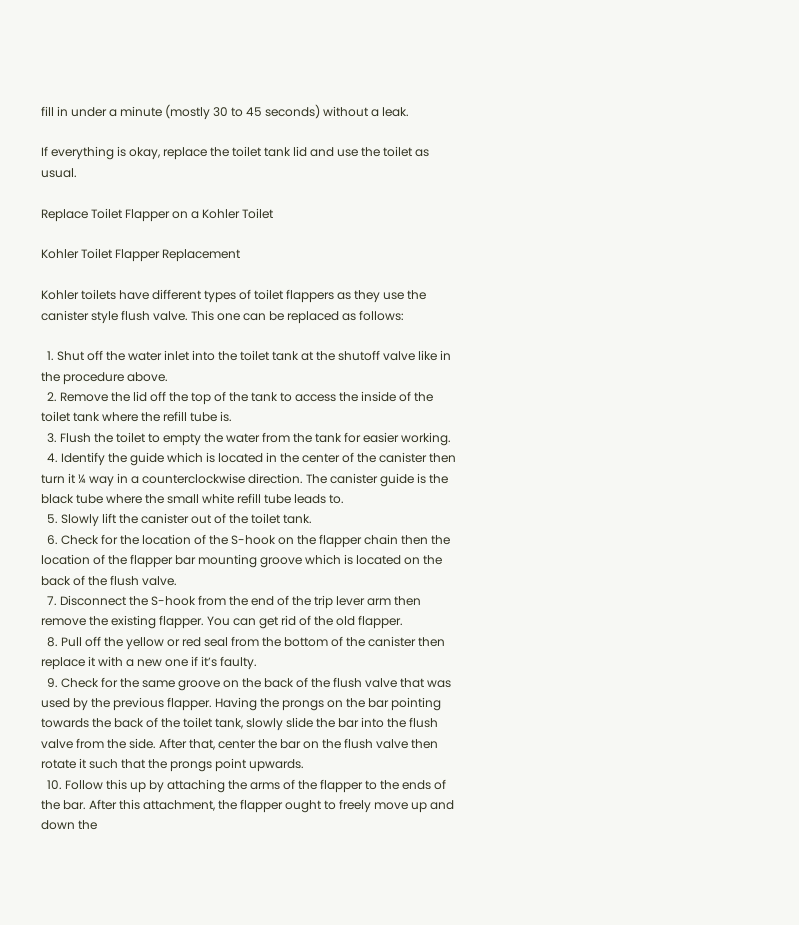fill in under a minute (mostly 30 to 45 seconds) without a leak.

If everything is okay, replace the toilet tank lid and use the toilet as usual.

Replace Toilet Flapper on a Kohler Toilet

Kohler Toilet Flapper Replacement

Kohler toilets have different types of toilet flappers as they use the canister style flush valve. This one can be replaced as follows:

  1. Shut off the water inlet into the toilet tank at the shutoff valve like in the procedure above.
  2. Remove the lid off the top of the tank to access the inside of the toilet tank where the refill tube is.
  3. Flush the toilet to empty the water from the tank for easier working.
  4. Identify the guide which is located in the center of the canister then turn it ¼ way in a counterclockwise direction. The canister guide is the black tube where the small white refill tube leads to.
  5. Slowly lift the canister out of the toilet tank.
  6. Check for the location of the S-hook on the flapper chain then the location of the flapper bar mounting groove which is located on the back of the flush valve.
  7. Disconnect the S-hook from the end of the trip lever arm then remove the existing flapper. You can get rid of the old flapper.
  8. Pull off the yellow or red seal from the bottom of the canister then replace it with a new one if it’s faulty.
  9. Check for the same groove on the back of the flush valve that was used by the previous flapper. Having the prongs on the bar pointing towards the back of the toilet tank, slowly slide the bar into the flush valve from the side. After that, center the bar on the flush valve then rotate it such that the prongs point upwards.
  10. Follow this up by attaching the arms of the flapper to the ends of the bar. After this attachment, the flapper ought to freely move up and down the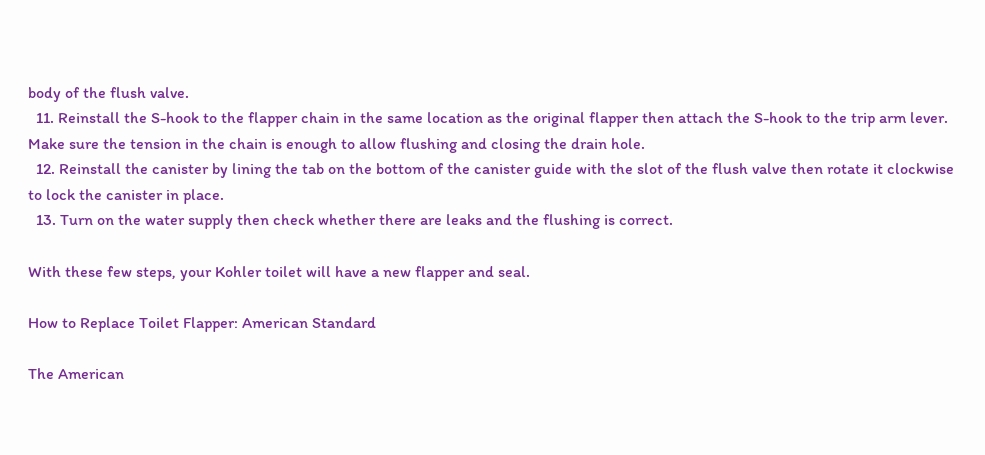body of the flush valve.
  11. Reinstall the S-hook to the flapper chain in the same location as the original flapper then attach the S-hook to the trip arm lever. Make sure the tension in the chain is enough to allow flushing and closing the drain hole.
  12. Reinstall the canister by lining the tab on the bottom of the canister guide with the slot of the flush valve then rotate it clockwise to lock the canister in place.
  13. Turn on the water supply then check whether there are leaks and the flushing is correct.

With these few steps, your Kohler toilet will have a new flapper and seal.

How to Replace Toilet Flapper: American Standard

The American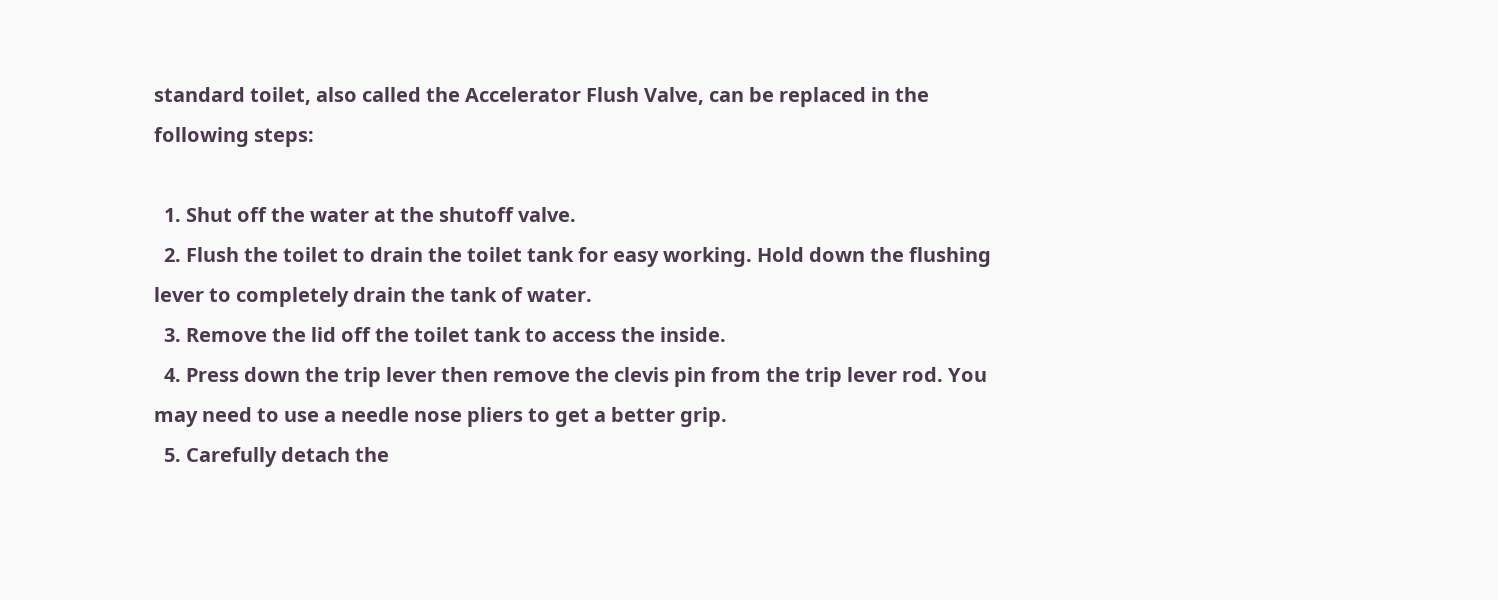standard toilet, also called the Accelerator Flush Valve, can be replaced in the following steps:

  1. Shut off the water at the shutoff valve.
  2. Flush the toilet to drain the toilet tank for easy working. Hold down the flushing lever to completely drain the tank of water.
  3. Remove the lid off the toilet tank to access the inside.
  4. Press down the trip lever then remove the clevis pin from the trip lever rod. You may need to use a needle nose pliers to get a better grip.
  5. Carefully detach the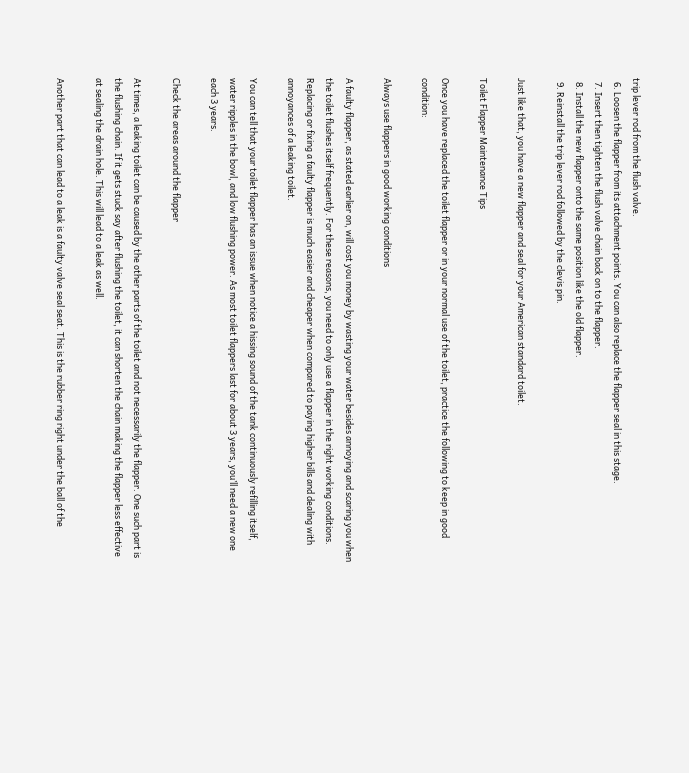trip lever rod from the flush valve.
  6. Loosen the flapper from its attachment points. You can also replace the flapper seal in this stage.
  7. Insert then tighten the flush valve chain back on to the flapper.
  8. Install the new flapper onto the same position like the old flapper.
  9. Reinstall the trip lever rod followed by the clevis pin.

Just like that, you have a new flapper and seal for your American standard toilet.

Toilet Flapper Maintenance Tips

Once you have replaced the toilet flapper or in your normal use of the toilet, practice the following to keep in good condition:

Always use flappers in good working conditions

A faulty flapper, as stated earlier on, will cost you money by wasting your water besides annoying and scaring you when the toilet flushes itself frequently. For these reasons, you need to only use a flapper in the right working conditions. Replacing or fixing a faulty flapper is much easier and cheaper when compared to paying higher bills and dealing with annoyances of a leaking toilet.

You can tell that your toilet flapper has an issue when notice a hissing sound of the tank continuously refilling itself, water ripples in the bowl, and low flushing power. As most toilet flappers last for about 3 years, you’ll need a new one each 3 years.

Check the areas around the flapper

At times, a leaking toilet can be caused by the other parts of the toilet and not necessarily the flapper. One such part is the flushing chain. If it gets stuck say after flushing the toilet, it can shorten the chain making the flapper less effective at sealing the drain hole. This will lead to a leak as well.

Another part that can lead to a leak is a faulty valve seal seat. This is the rubber ring right under the ball of the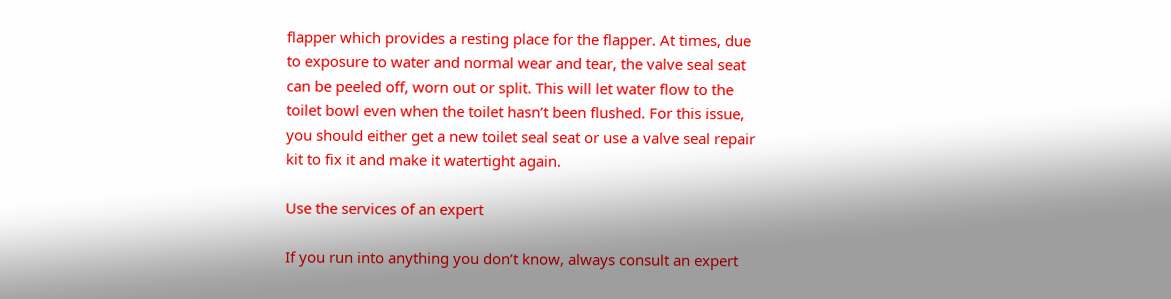flapper which provides a resting place for the flapper. At times, due to exposure to water and normal wear and tear, the valve seal seat can be peeled off, worn out or split. This will let water flow to the toilet bowl even when the toilet hasn’t been flushed. For this issue, you should either get a new toilet seal seat or use a valve seal repair kit to fix it and make it watertight again.

Use the services of an expert

If you run into anything you don’t know, always consult an expert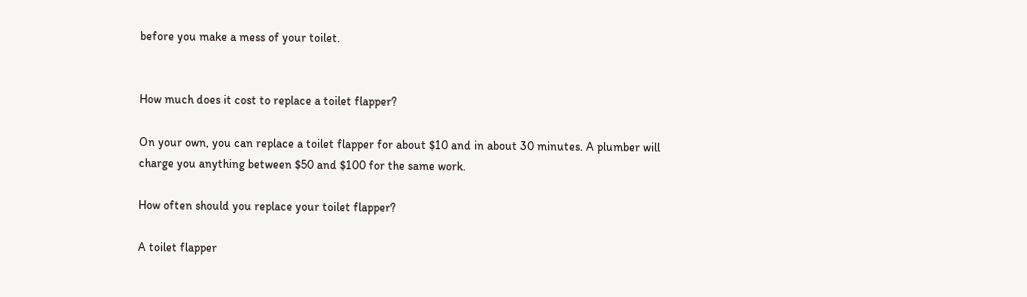before you make a mess of your toilet.


How much does it cost to replace a toilet flapper?

On your own, you can replace a toilet flapper for about $10 and in about 30 minutes. A plumber will charge you anything between $50 and $100 for the same work.

How often should you replace your toilet flapper?

A toilet flapper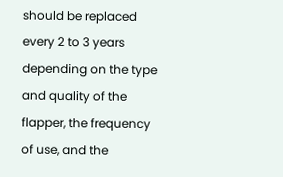should be replaced every 2 to 3 years depending on the type and quality of the flapper, the frequency of use, and the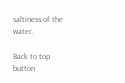saltiness of the water.

Back to top button